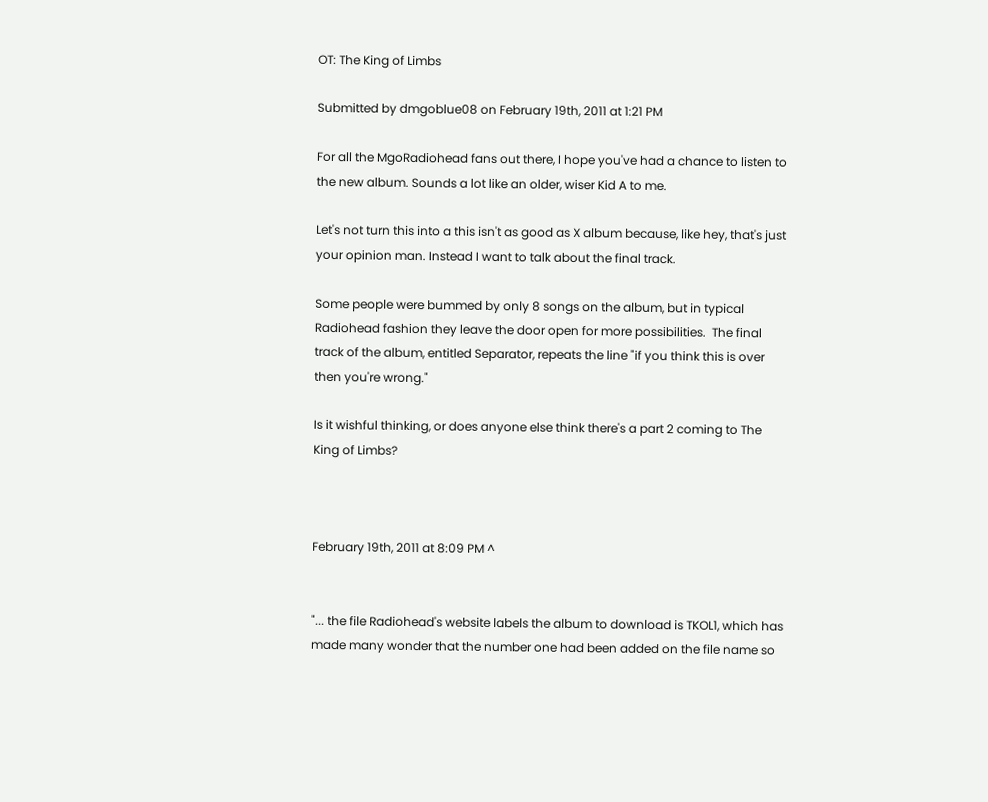OT: The King of Limbs

Submitted by dmgoblue08 on February 19th, 2011 at 1:21 PM

For all the MgoRadiohead fans out there, I hope you've had a chance to listen to the new album. Sounds a lot like an older, wiser Kid A to me.

Let's not turn this into a this isn't as good as X album because, like hey, that's just your opinion man. Instead I want to talk about the final track.

Some people were bummed by only 8 songs on the album, but in typical Radiohead fashion they leave the door open for more possibilities.  The final track of the album, entitled Separator, repeats the line "if you think this is over then you're wrong."

Is it wishful thinking, or does anyone else think there's a part 2 coming to The King of Limbs?



February 19th, 2011 at 8:09 PM ^


"... the file Radiohead's website labels the album to download is TKOL1, which has made many wonder that the number one had been added on the file name so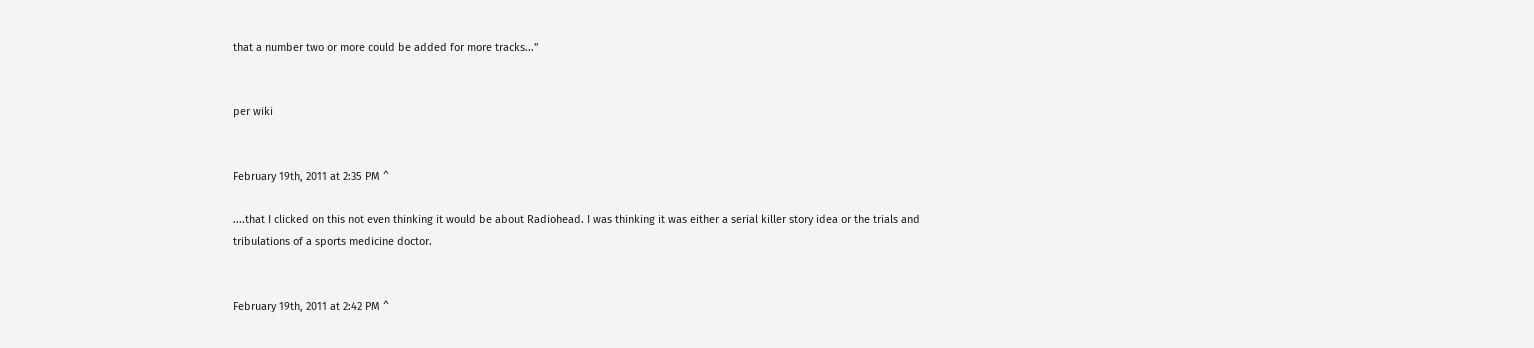that a number two or more could be added for more tracks..."


per wiki


February 19th, 2011 at 2:35 PM ^

....that I clicked on this not even thinking it would be about Radiohead. I was thinking it was either a serial killer story idea or the trials and tribulations of a sports medicine doctor.


February 19th, 2011 at 2:42 PM ^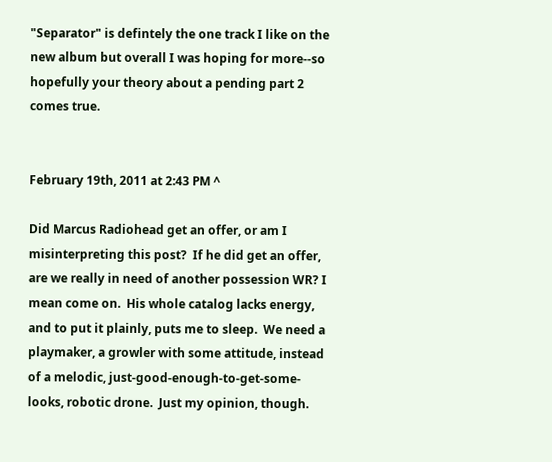"Separator" is defintely the one track I like on the new album but overall I was hoping for more--so hopefully your theory about a pending part 2 comes true.


February 19th, 2011 at 2:43 PM ^

Did Marcus Radiohead get an offer, or am I misinterpreting this post?  If he did get an offer, are we really in need of another possession WR? I mean come on.  His whole catalog lacks energy, and to put it plainly, puts me to sleep.  We need a playmaker, a growler with some attitude, instead of a melodic, just-good-enough-to-get-some-looks, robotic drone.  Just my opinion, though.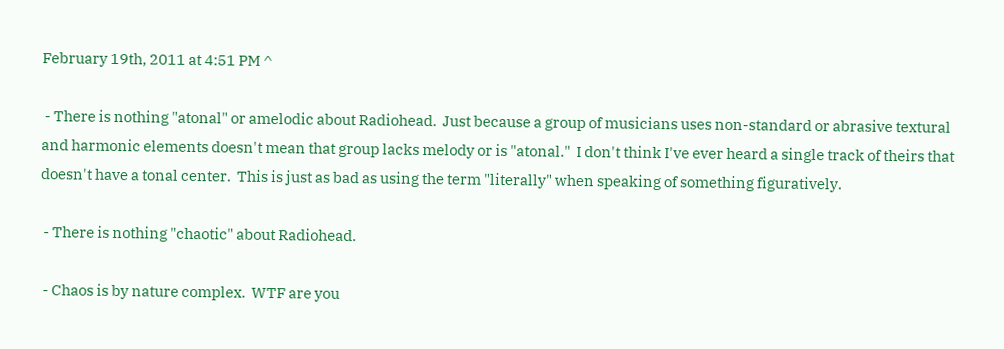February 19th, 2011 at 4:51 PM ^

 - There is nothing "atonal" or amelodic about Radiohead.  Just because a group of musicians uses non-standard or abrasive textural and harmonic elements doesn't mean that group lacks melody or is "atonal."  I don't think I've ever heard a single track of theirs that doesn't have a tonal center.  This is just as bad as using the term "literally" when speaking of something figuratively.

 - There is nothing "chaotic" about Radiohead.

 - Chaos is by nature complex.  WTF are you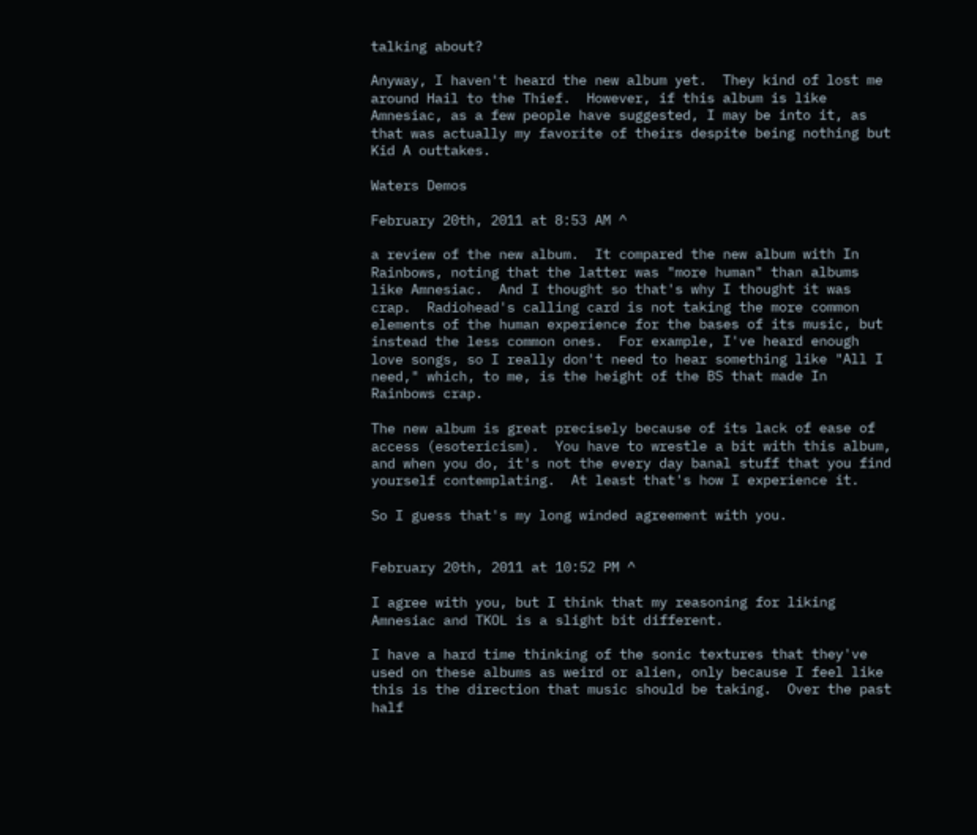talking about?

Anyway, I haven't heard the new album yet.  They kind of lost me around Hail to the Thief.  However, if this album is like Amnesiac, as a few people have suggested, I may be into it, as that was actually my favorite of theirs despite being nothing but Kid A outtakes.

Waters Demos

February 20th, 2011 at 8:53 AM ^

a review of the new album.  It compared the new album with In Rainbows, noting that the latter was "more human" than albums like Amnesiac.  And I thought so that's why I thought it was crap.  Radiohead's calling card is not taking the more common elements of the human experience for the bases of its music, but instead the less common ones.  For example, I've heard enough love songs, so I really don't need to hear something like "All I need," which, to me, is the height of the BS that made In Rainbows crap.

The new album is great precisely because of its lack of ease of access (esotericism).  You have to wrestle a bit with this album, and when you do, it's not the every day banal stuff that you find yourself contemplating.  At least that's how I experience it.

So I guess that's my long winded agreement with you.


February 20th, 2011 at 10:52 PM ^

I agree with you, but I think that my reasoning for liking Amnesiac and TKOL is a slight bit different.

I have a hard time thinking of the sonic textures that they've used on these albums as weird or alien, only because I feel like this is the direction that music should be taking.  Over the past half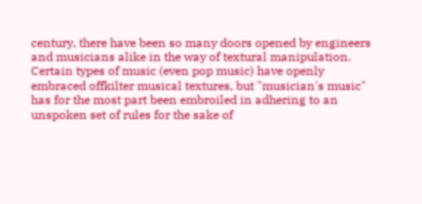century, there have been so many doors opened by engineers and musicians alike in the way of textural manipulation.  Certain types of music (even pop music) have openly embraced offkilter musical textures, but "musician's music" has for the most part been embroiled in adhering to an unspoken set of rules for the sake of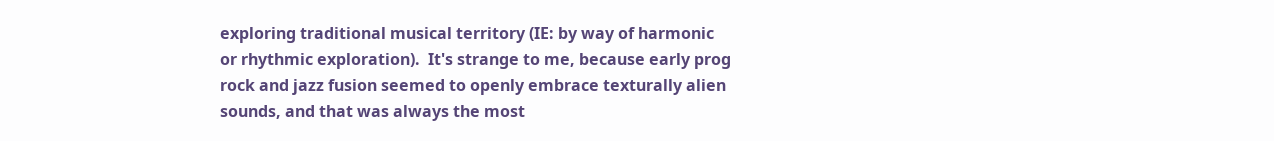exploring traditional musical territory (IE: by way of harmonic or rhythmic exploration).  It's strange to me, because early prog rock and jazz fusion seemed to openly embrace texturally alien sounds, and that was always the most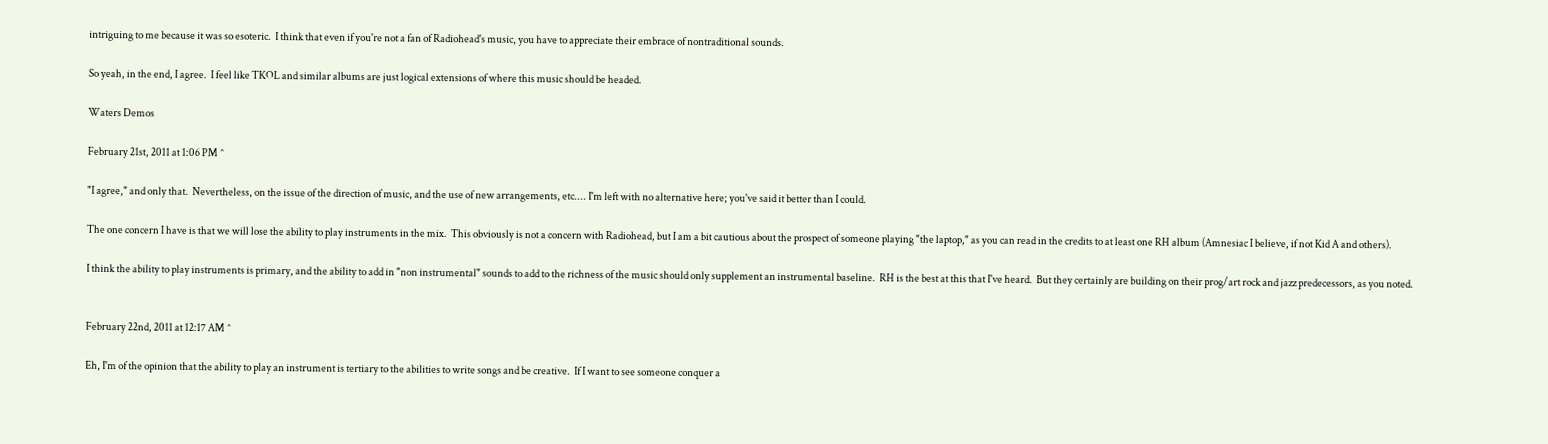intriguing to me because it was so esoteric.  I think that even if you're not a fan of Radiohead's music, you have to appreciate their embrace of nontraditional sounds.

So yeah, in the end, I agree.  I feel like TKOL and similar albums are just logical extensions of where this music should be headed.

Waters Demos

February 21st, 2011 at 1:06 PM ^

"I agree," and only that.  Nevertheless, on the issue of the direction of music, and the use of new arrangements, etc.... I'm left with no alternative here; you've said it better than I could.

The one concern I have is that we will lose the ability to play instruments in the mix.  This obviously is not a concern with Radiohead, but I am a bit cautious about the prospect of someone playing "the laptop," as you can read in the credits to at least one RH album (Amnesiac I believe, if not Kid A and others).

I think the ability to play instruments is primary, and the ability to add in "non instrumental" sounds to add to the richness of the music should only supplement an instrumental baseline.  RH is the best at this that I've heard.  But they certainly are building on their prog/art rock and jazz predecessors, as you noted.


February 22nd, 2011 at 12:17 AM ^

Eh, I'm of the opinion that the ability to play an instrument is tertiary to the abilities to write songs and be creative.  If I want to see someone conquer a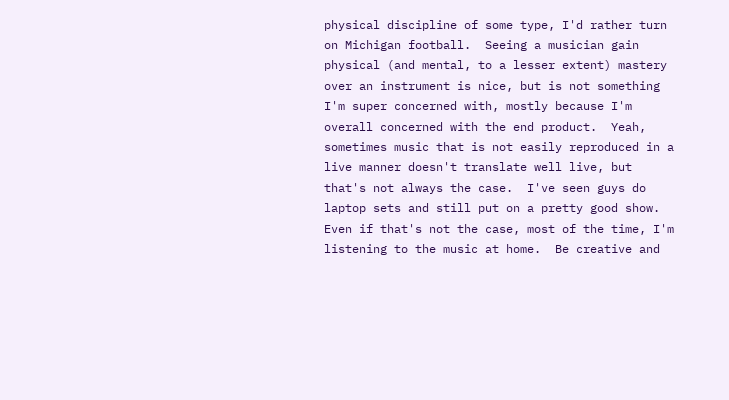physical discipline of some type, I'd rather turn on Michigan football.  Seeing a musician gain physical (and mental, to a lesser extent) mastery over an instrument is nice, but is not something I'm super concerned with, mostly because I'm overall concerned with the end product.  Yeah, sometimes music that is not easily reproduced in a live manner doesn't translate well live, but that's not always the case.  I've seen guys do laptop sets and still put on a pretty good show.  Even if that's not the case, most of the time, I'm listening to the music at home.  Be creative and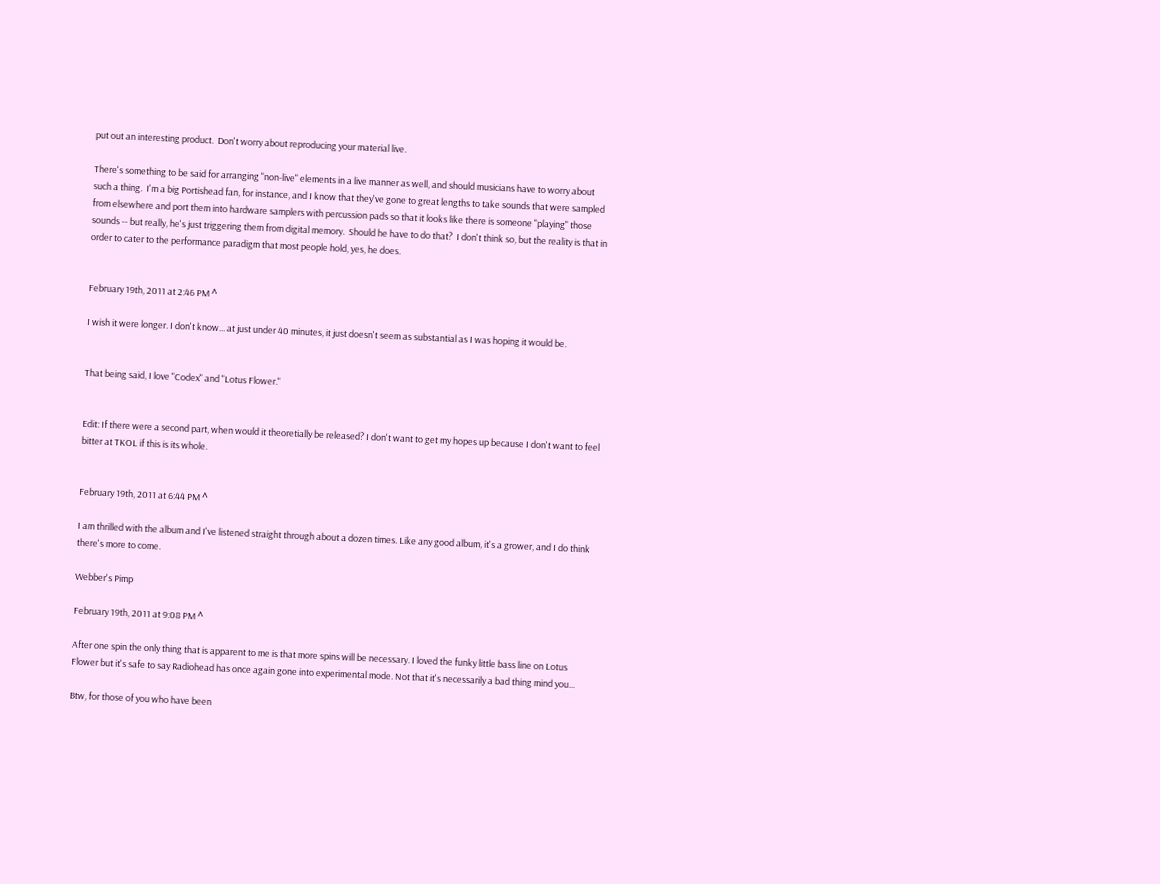put out an interesting product.  Don't worry about reproducing your material live.

There's something to be said for arranging "non-live" elements in a live manner as well, and should musicians have to worry about such a thing.  I'm a big Portishead fan, for instance, and I know that they've gone to great lengths to take sounds that were sampled from elsewhere and port them into hardware samplers with percussion pads so that it looks like there is someone "playing" those sounds -- but really, he's just triggering them from digital memory.  Should he have to do that?  I don't think so, but the reality is that in order to cater to the performance paradigm that most people hold, yes, he does.


February 19th, 2011 at 2:46 PM ^

I wish it were longer. I don't know... at just under 40 minutes, it just doesn't seem as substantial as I was hoping it would be.


That being said, I love "Codex" and "Lotus Flower."


Edit: If there were a second part, when would it theoretially be released? I don't want to get my hopes up because I don't want to feel bitter at TKOL if this is its whole.


February 19th, 2011 at 6:44 PM ^

I am thrilled with the album and I've listened straight through about a dozen times. Like any good album, it's a grower, and I do think there's more to come.

Webber's Pimp

February 19th, 2011 at 9:08 PM ^

After one spin the only thing that is apparent to me is that more spins will be necessary. I loved the funky little bass line on Lotus Flower but it's safe to say Radiohead has once again gone into experimental mode. Not that it's necessarily a bad thing mind you...

Btw, for those of you who have been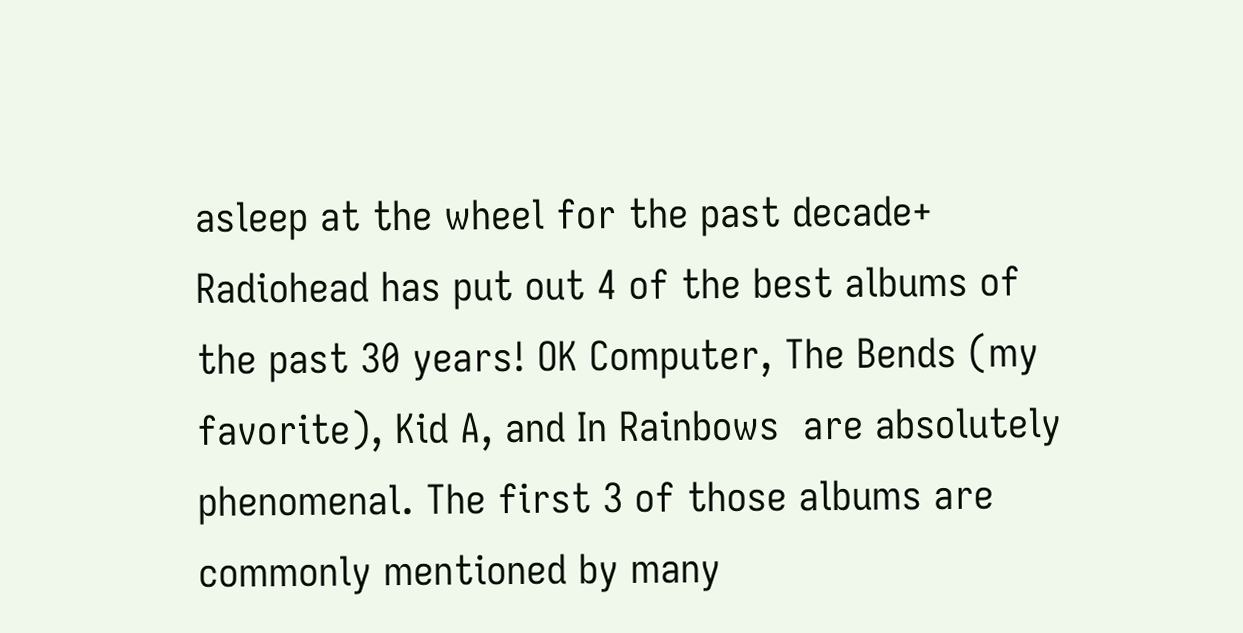asleep at the wheel for the past decade+  Radiohead has put out 4 of the best albums of the past 30 years! OK Computer, The Bends (my favorite), Kid A, and In Rainbows  are absolutely phenomenal. The first 3 of those albums are commonly mentioned by many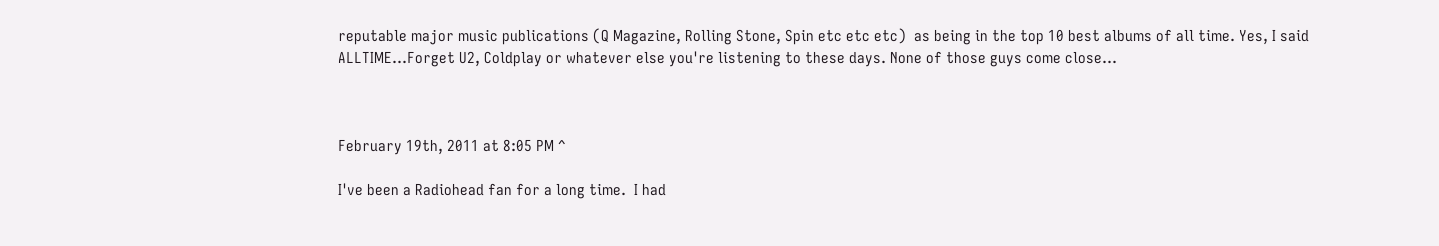reputable major music publications (Q Magazine, Rolling Stone, Spin etc etc etc)  as being in the top 10 best albums of all time. Yes, I said ALLTIME...Forget U2, Coldplay or whatever else you're listening to these days. None of those guys come close...



February 19th, 2011 at 8:05 PM ^

I've been a Radiohead fan for a long time.  I had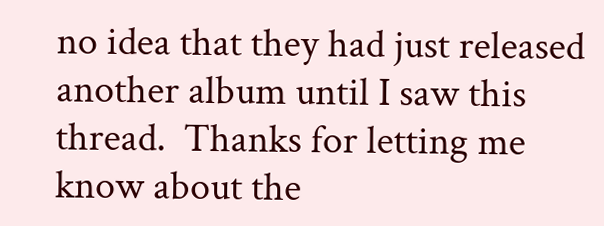no idea that they had just released another album until I saw this thread.  Thanks for letting me know about the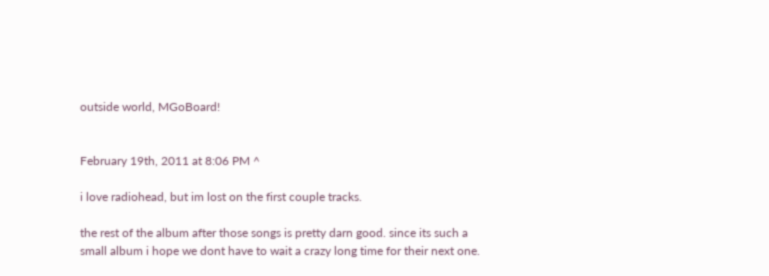outside world, MGoBoard!


February 19th, 2011 at 8:06 PM ^

i love radiohead, but im lost on the first couple tracks.

the rest of the album after those songs is pretty darn good. since its such a small album i hope we dont have to wait a crazy long time for their next one.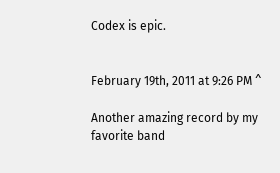Codex is epic.


February 19th, 2011 at 9:26 PM ^

Another amazing record by my favorite band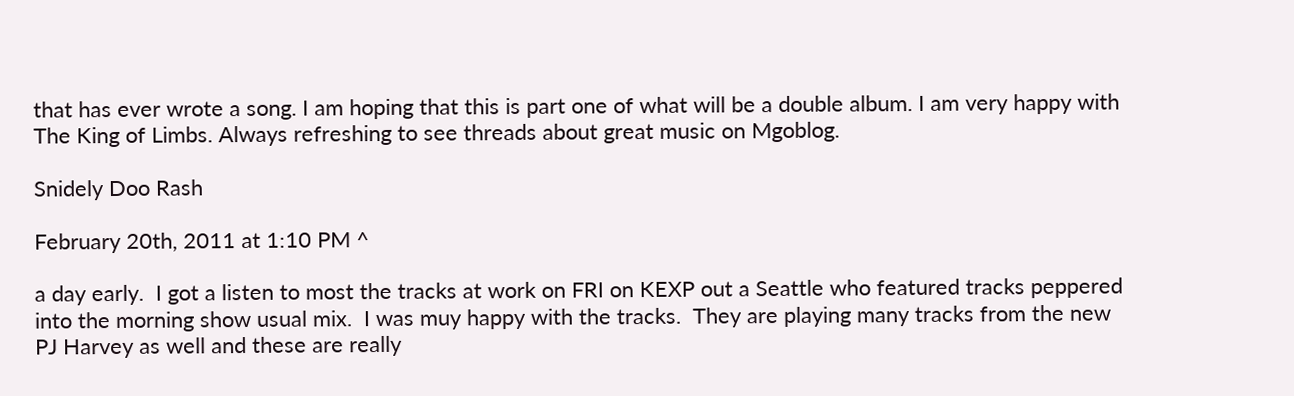that has ever wrote a song. I am hoping that this is part one of what will be a double album. I am very happy with The King of Limbs. Always refreshing to see threads about great music on Mgoblog.

Snidely Doo Rash

February 20th, 2011 at 1:10 PM ^

a day early.  I got a listen to most the tracks at work on FRI on KEXP out a Seattle who featured tracks peppered into the morning show usual mix.  I was muy happy with the tracks.  They are playing many tracks from the new PJ Harvey as well and these are really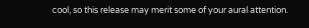cool, so this release may merit some of your aural attention.